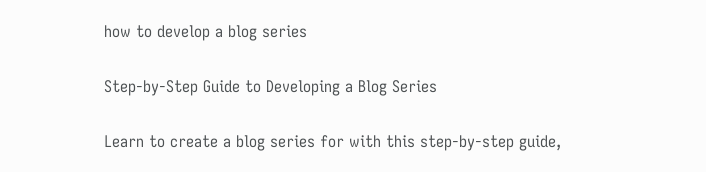how to develop a blog series

Step-by-Step Guide to Developing a Blog Series

Learn to create a blog series for with this step-by-step guide,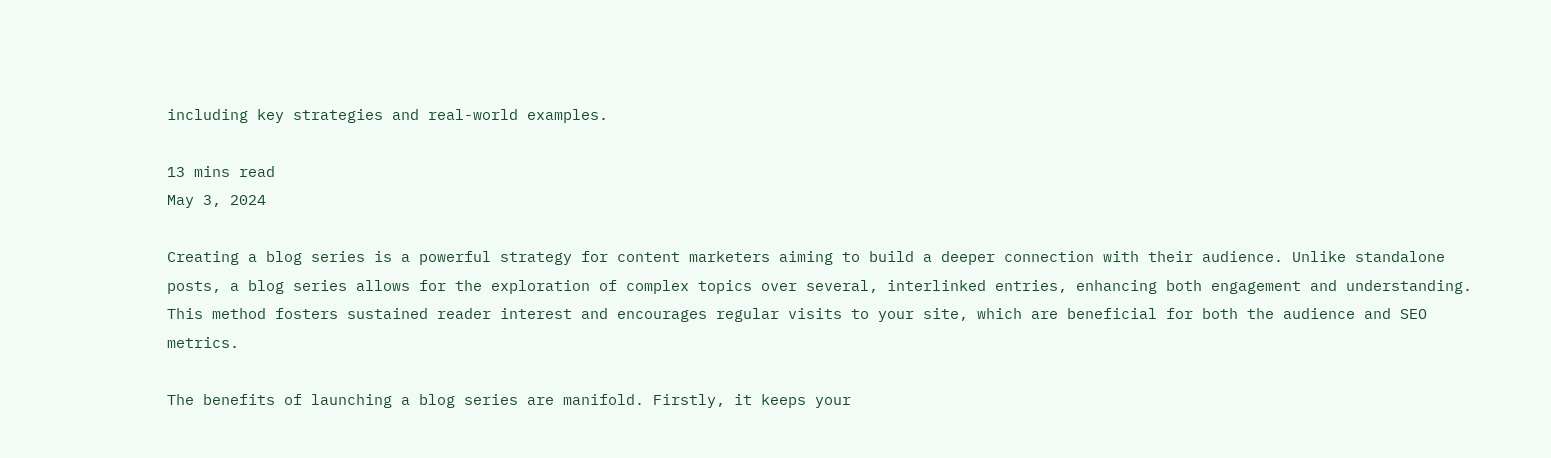including key strategies and real-world examples.

13 mins read
May 3, 2024

Creating a blog series is a powerful strategy for content marketers aiming to build a deeper connection with their audience. Unlike standalone posts, a blog series allows for the exploration of complex topics over several, interlinked entries, enhancing both engagement and understanding. This method fosters sustained reader interest and encourages regular visits to your site, which are beneficial for both the audience and SEO metrics.

The benefits of launching a blog series are manifold. Firstly, it keeps your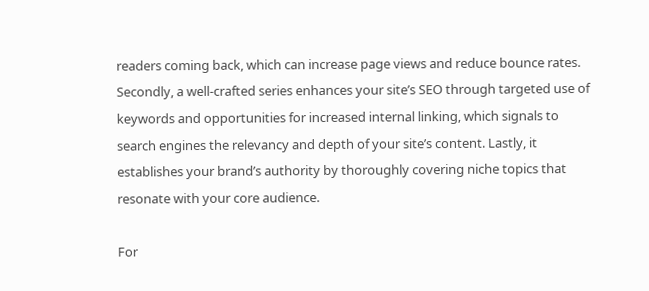readers coming back, which can increase page views and reduce bounce rates. Secondly, a well-crafted series enhances your site’s SEO through targeted use of keywords and opportunities for increased internal linking, which signals to search engines the relevancy and depth of your site’s content. Lastly, it establishes your brand’s authority by thoroughly covering niche topics that resonate with your core audience.

For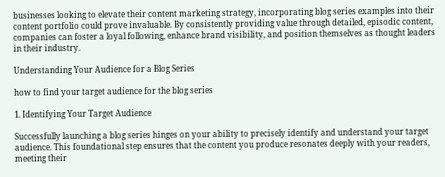businesses looking to elevate their content marketing strategy, incorporating blog series examples into their content portfolio could prove invaluable. By consistently providing value through detailed, episodic content, companies can foster a loyal following, enhance brand visibility, and position themselves as thought leaders in their industry.

Understanding Your Audience for a Blog Series

how to find your target audience for the blog series

1. Identifying Your Target Audience

Successfully launching a blog series hinges on your ability to precisely identify and understand your target audience. This foundational step ensures that the content you produce resonates deeply with your readers, meeting their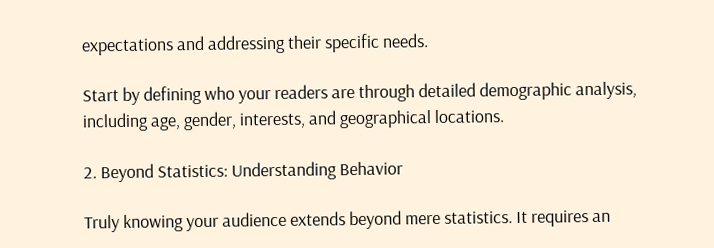expectations and addressing their specific needs.

Start by defining who your readers are through detailed demographic analysis, including age, gender, interests, and geographical locations.

2. Beyond Statistics: Understanding Behavior

Truly knowing your audience extends beyond mere statistics. It requires an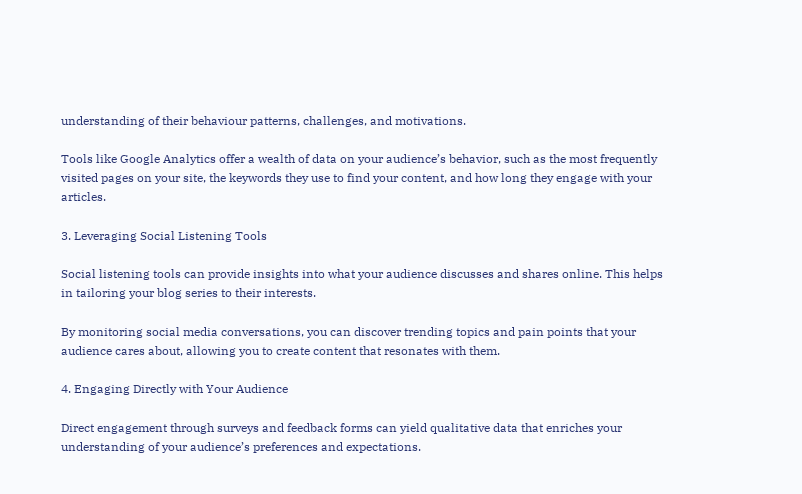understanding of their behaviour patterns, challenges, and motivations.

Tools like Google Analytics offer a wealth of data on your audience’s behavior, such as the most frequently visited pages on your site, the keywords they use to find your content, and how long they engage with your articles.

3. Leveraging Social Listening Tools

Social listening tools can provide insights into what your audience discusses and shares online. This helps in tailoring your blog series to their interests.

By monitoring social media conversations, you can discover trending topics and pain points that your audience cares about, allowing you to create content that resonates with them.

4. Engaging Directly with Your Audience

Direct engagement through surveys and feedback forms can yield qualitative data that enriches your understanding of your audience’s preferences and expectations.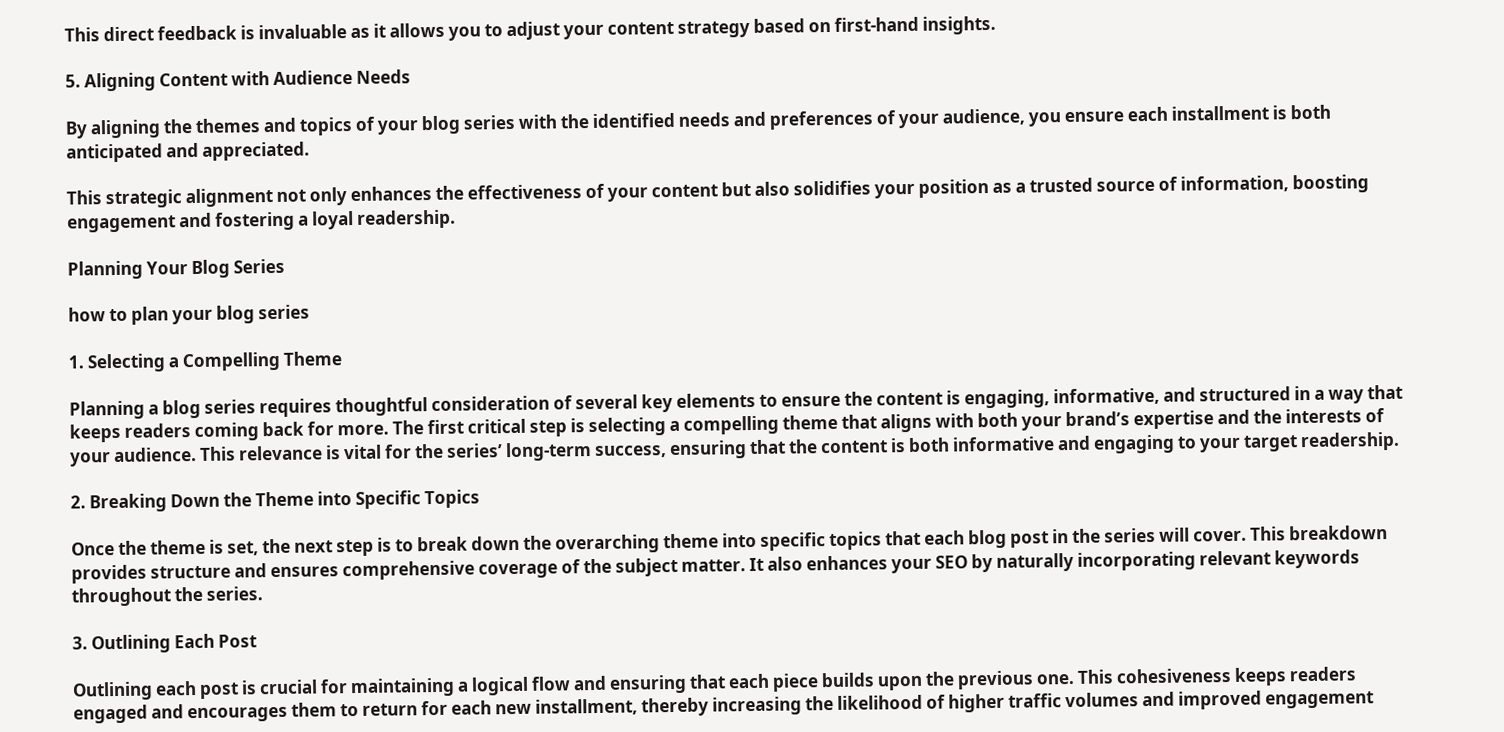This direct feedback is invaluable as it allows you to adjust your content strategy based on first-hand insights.

5. Aligning Content with Audience Needs

By aligning the themes and topics of your blog series with the identified needs and preferences of your audience, you ensure each installment is both anticipated and appreciated.

This strategic alignment not only enhances the effectiveness of your content but also solidifies your position as a trusted source of information, boosting engagement and fostering a loyal readership.

Planning Your Blog Series

how to plan your blog series

1. Selecting a Compelling Theme

Planning a blog series requires thoughtful consideration of several key elements to ensure the content is engaging, informative, and structured in a way that keeps readers coming back for more. The first critical step is selecting a compelling theme that aligns with both your brand’s expertise and the interests of your audience. This relevance is vital for the series’ long-term success, ensuring that the content is both informative and engaging to your target readership.

2. Breaking Down the Theme into Specific Topics

Once the theme is set, the next step is to break down the overarching theme into specific topics that each blog post in the series will cover. This breakdown provides structure and ensures comprehensive coverage of the subject matter. It also enhances your SEO by naturally incorporating relevant keywords throughout the series.

3. Outlining Each Post

Outlining each post is crucial for maintaining a logical flow and ensuring that each piece builds upon the previous one. This cohesiveness keeps readers engaged and encourages them to return for each new installment, thereby increasing the likelihood of higher traffic volumes and improved engagement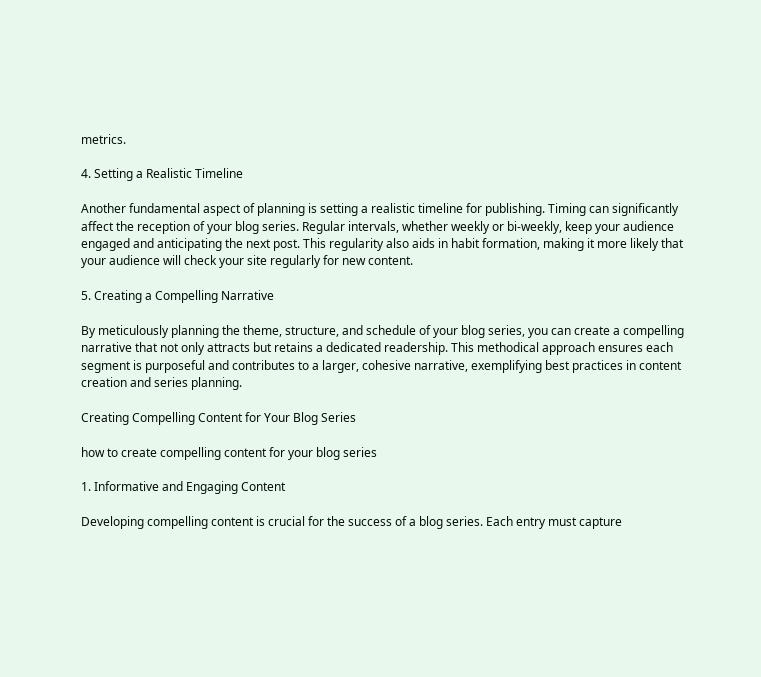metrics.

4. Setting a Realistic Timeline

Another fundamental aspect of planning is setting a realistic timeline for publishing. Timing can significantly affect the reception of your blog series. Regular intervals, whether weekly or bi-weekly, keep your audience engaged and anticipating the next post. This regularity also aids in habit formation, making it more likely that your audience will check your site regularly for new content.

5. Creating a Compelling Narrative

By meticulously planning the theme, structure, and schedule of your blog series, you can create a compelling narrative that not only attracts but retains a dedicated readership. This methodical approach ensures each segment is purposeful and contributes to a larger, cohesive narrative, exemplifying best practices in content creation and series planning.

Creating Compelling Content for Your Blog Series

how to create compelling content for your blog series

1. Informative and Engaging Content

Developing compelling content is crucial for the success of a blog series. Each entry must capture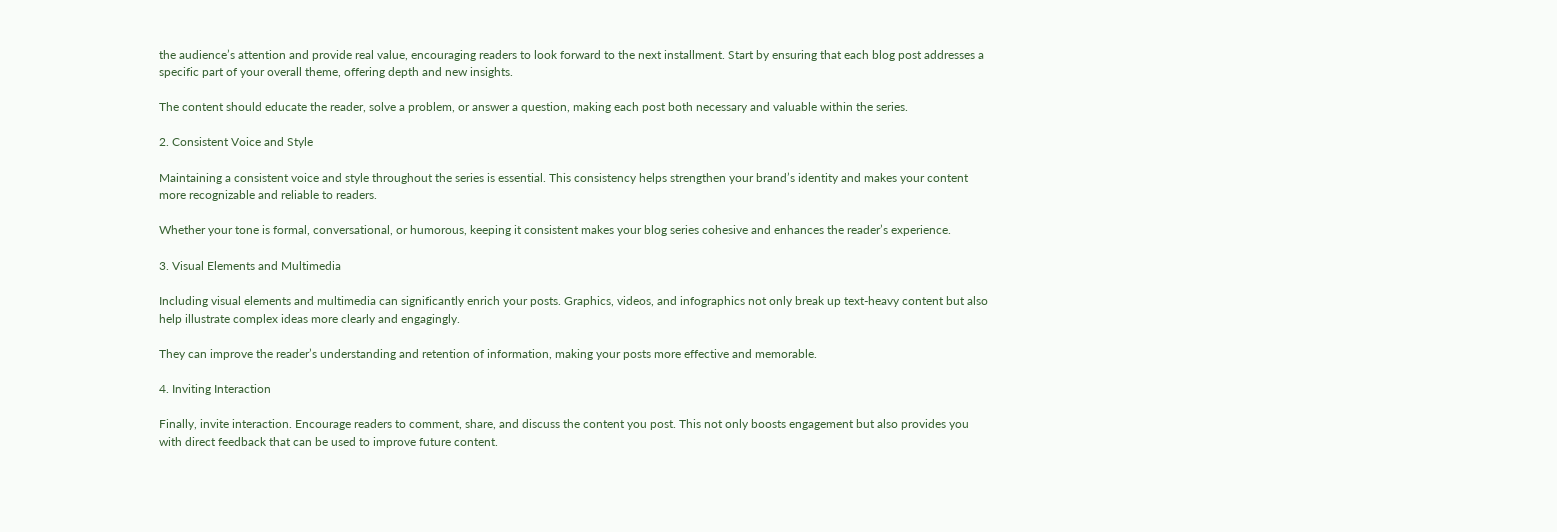the audience’s attention and provide real value, encouraging readers to look forward to the next installment. Start by ensuring that each blog post addresses a specific part of your overall theme, offering depth and new insights.

The content should educate the reader, solve a problem, or answer a question, making each post both necessary and valuable within the series.

2. Consistent Voice and Style

Maintaining a consistent voice and style throughout the series is essential. This consistency helps strengthen your brand’s identity and makes your content more recognizable and reliable to readers.

Whether your tone is formal, conversational, or humorous, keeping it consistent makes your blog series cohesive and enhances the reader’s experience.

3. Visual Elements and Multimedia

Including visual elements and multimedia can significantly enrich your posts. Graphics, videos, and infographics not only break up text-heavy content but also help illustrate complex ideas more clearly and engagingly.

They can improve the reader’s understanding and retention of information, making your posts more effective and memorable.

4. Inviting Interaction

Finally, invite interaction. Encourage readers to comment, share, and discuss the content you post. This not only boosts engagement but also provides you with direct feedback that can be used to improve future content.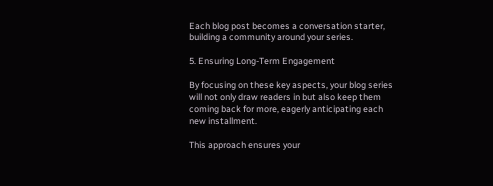Each blog post becomes a conversation starter, building a community around your series.

5. Ensuring Long-Term Engagement

By focusing on these key aspects, your blog series will not only draw readers in but also keep them coming back for more, eagerly anticipating each new installment.

This approach ensures your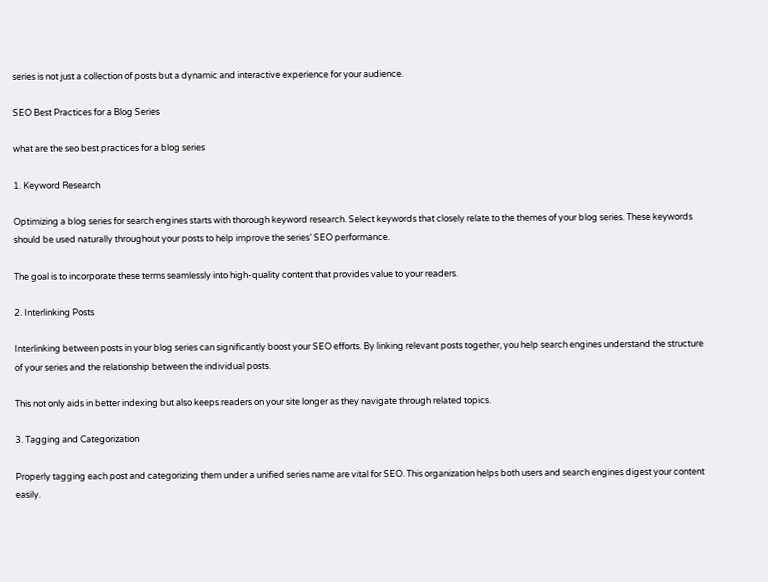series is not just a collection of posts but a dynamic and interactive experience for your audience.

SEO Best Practices for a Blog Series

what are the seo best practices for a blog series

1. Keyword Research

Optimizing a blog series for search engines starts with thorough keyword research. Select keywords that closely relate to the themes of your blog series. These keywords should be used naturally throughout your posts to help improve the series’ SEO performance.

The goal is to incorporate these terms seamlessly into high-quality content that provides value to your readers.

2. Interlinking Posts

Interlinking between posts in your blog series can significantly boost your SEO efforts. By linking relevant posts together, you help search engines understand the structure of your series and the relationship between the individual posts.

This not only aids in better indexing but also keeps readers on your site longer as they navigate through related topics.

3. Tagging and Categorization

Properly tagging each post and categorizing them under a unified series name are vital for SEO. This organization helps both users and search engines digest your content easily.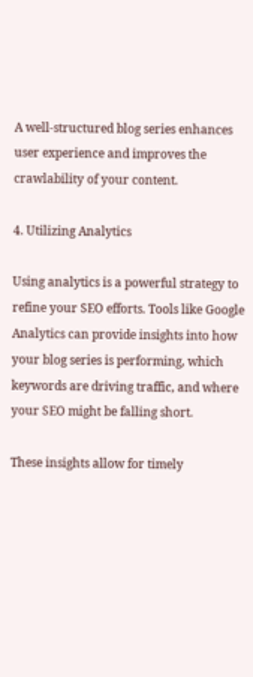A well-structured blog series enhances user experience and improves the crawlability of your content.

4. Utilizing Analytics

Using analytics is a powerful strategy to refine your SEO efforts. Tools like Google Analytics can provide insights into how your blog series is performing, which keywords are driving traffic, and where your SEO might be falling short.

These insights allow for timely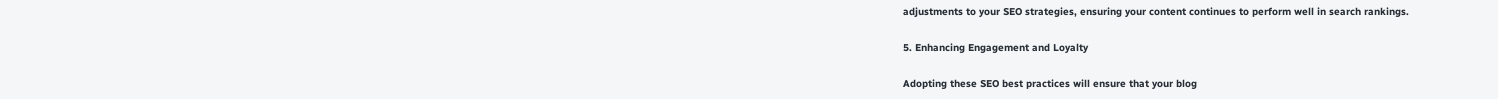adjustments to your SEO strategies, ensuring your content continues to perform well in search rankings.

5. Enhancing Engagement and Loyalty

Adopting these SEO best practices will ensure that your blog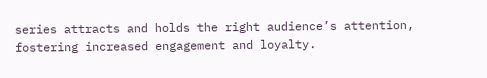series attracts and holds the right audience’s attention, fostering increased engagement and loyalty.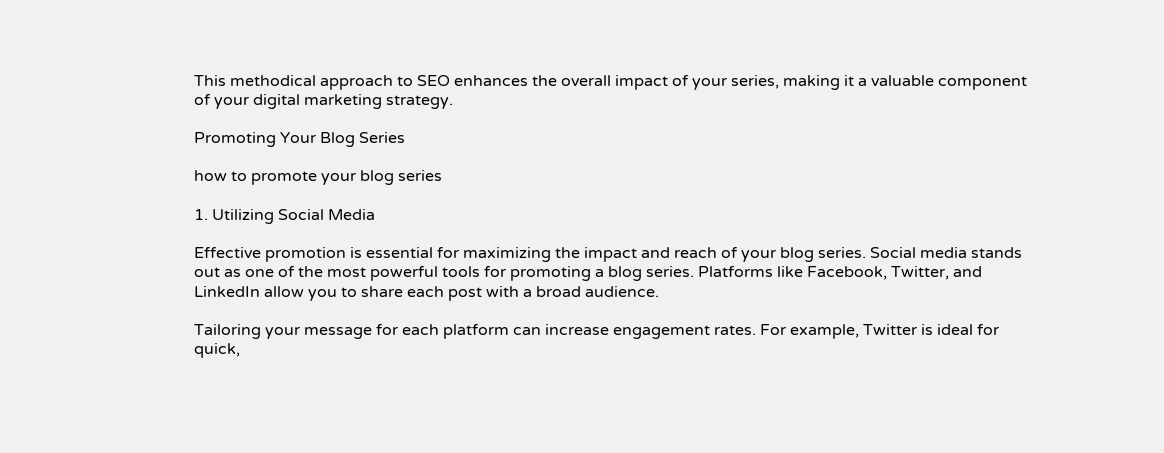This methodical approach to SEO enhances the overall impact of your series, making it a valuable component of your digital marketing strategy.

Promoting Your Blog Series

how to promote your blog series

1. Utilizing Social Media

Effective promotion is essential for maximizing the impact and reach of your blog series. Social media stands out as one of the most powerful tools for promoting a blog series. Platforms like Facebook, Twitter, and LinkedIn allow you to share each post with a broad audience.

Tailoring your message for each platform can increase engagement rates. For example, Twitter is ideal for quick,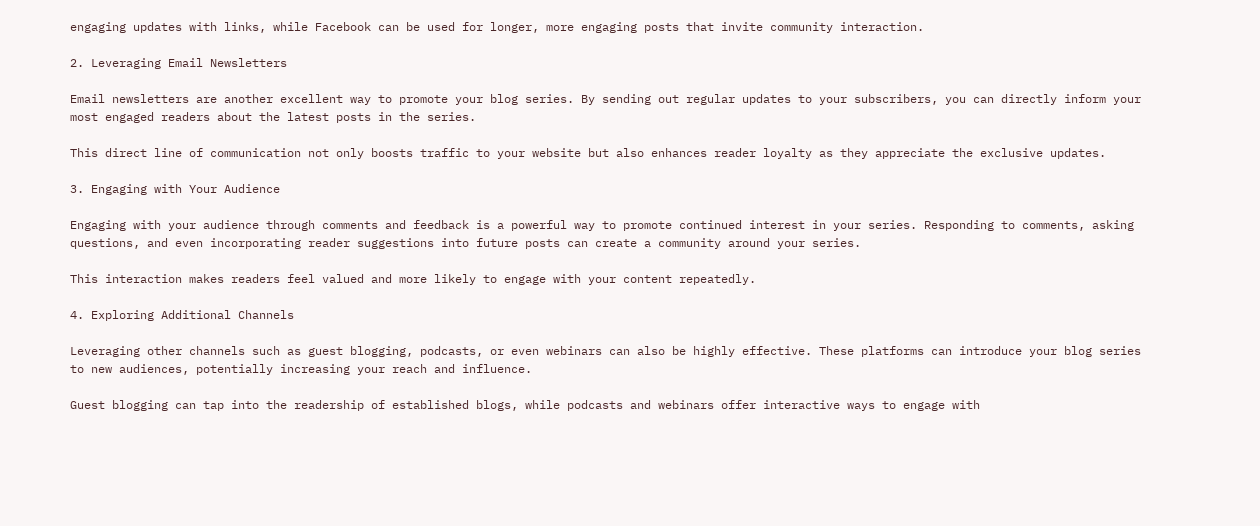engaging updates with links, while Facebook can be used for longer, more engaging posts that invite community interaction.

2. Leveraging Email Newsletters

Email newsletters are another excellent way to promote your blog series. By sending out regular updates to your subscribers, you can directly inform your most engaged readers about the latest posts in the series.

This direct line of communication not only boosts traffic to your website but also enhances reader loyalty as they appreciate the exclusive updates.

3. Engaging with Your Audience

Engaging with your audience through comments and feedback is a powerful way to promote continued interest in your series. Responding to comments, asking questions, and even incorporating reader suggestions into future posts can create a community around your series.

This interaction makes readers feel valued and more likely to engage with your content repeatedly.

4. Exploring Additional Channels

Leveraging other channels such as guest blogging, podcasts, or even webinars can also be highly effective. These platforms can introduce your blog series to new audiences, potentially increasing your reach and influence.

Guest blogging can tap into the readership of established blogs, while podcasts and webinars offer interactive ways to engage with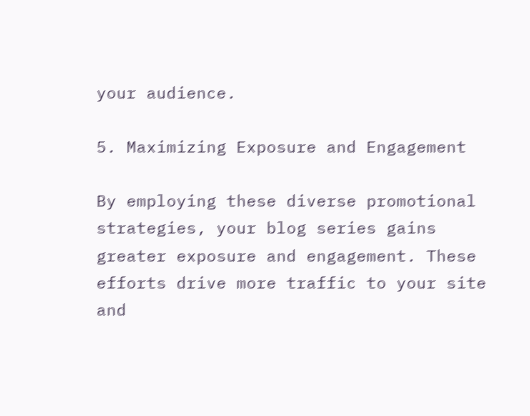your audience.

5. Maximizing Exposure and Engagement

By employing these diverse promotional strategies, your blog series gains greater exposure and engagement. These efforts drive more traffic to your site and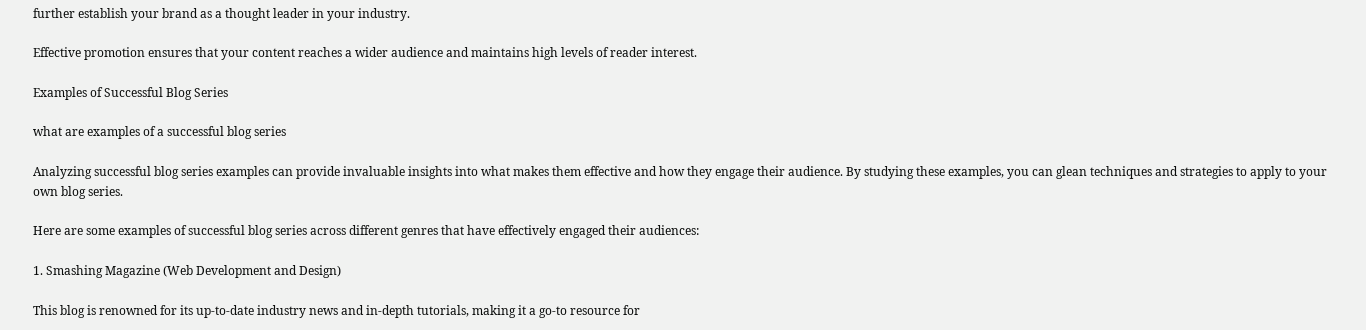further establish your brand as a thought leader in your industry.

Effective promotion ensures that your content reaches a wider audience and maintains high levels of reader interest.

Examples of Successful Blog Series

what are examples of a successful blog series

Analyzing successful blog series examples can provide invaluable insights into what makes them effective and how they engage their audience. By studying these examples, you can glean techniques and strategies to apply to your own blog series.

Here are some examples of successful blog series across different genres that have effectively engaged their audiences:

1. Smashing Magazine (Web Development and Design)

This blog is renowned for its up-to-date industry news and in-depth tutorials, making it a go-to resource for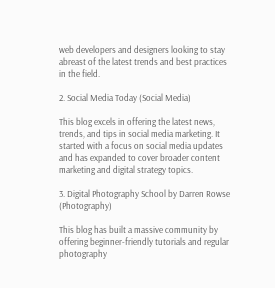web developers and designers looking to stay abreast of the latest trends and best practices in the field.

2. Social Media Today (Social Media)

This blog excels in offering the latest news, trends, and tips in social media marketing. It started with a focus on social media updates and has expanded to cover broader content marketing and digital strategy topics.

3. Digital Photography School by Darren Rowse (Photography)

This blog has built a massive community by offering beginner-friendly tutorials and regular photography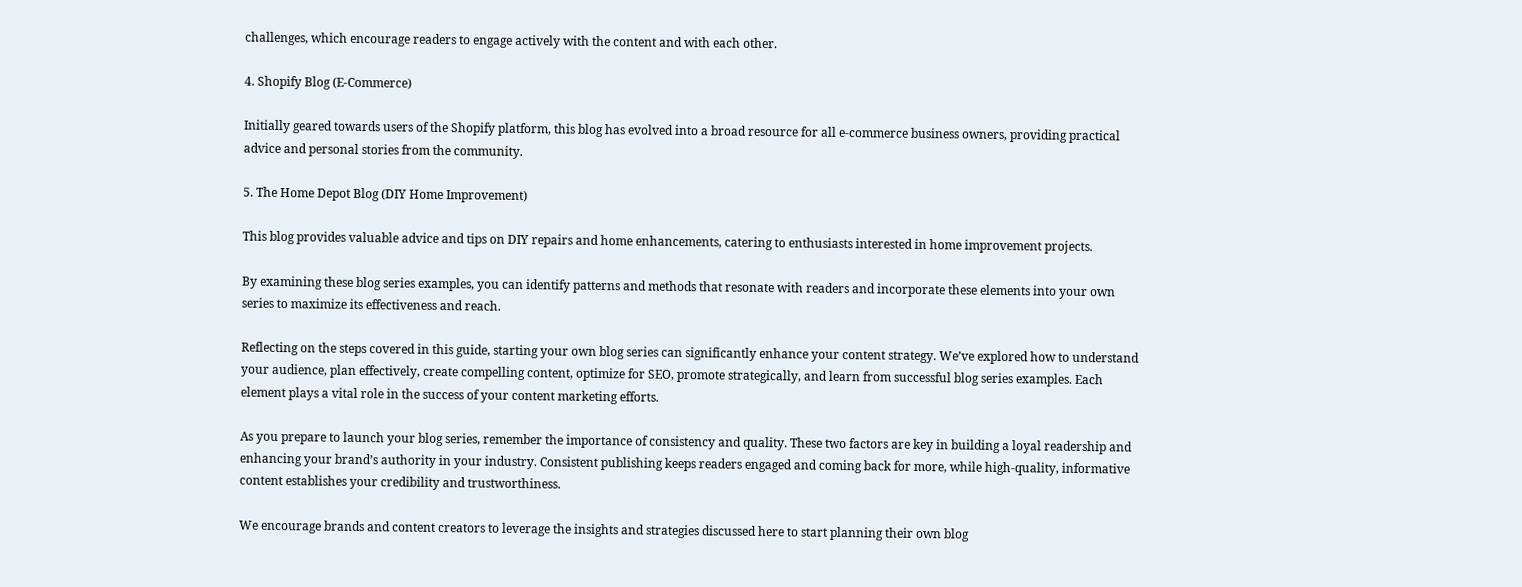challenges, which encourage readers to engage actively with the content and with each other.

4. Shopify Blog (E-Commerce)

Initially geared towards users of the Shopify platform, this blog has evolved into a broad resource for all e-commerce business owners, providing practical advice and personal stories from the community.

5. The Home Depot Blog (DIY Home Improvement)

This blog provides valuable advice and tips on DIY repairs and home enhancements, catering to enthusiasts interested in home improvement projects.

By examining these blog series examples, you can identify patterns and methods that resonate with readers and incorporate these elements into your own series to maximize its effectiveness and reach.

Reflecting on the steps covered in this guide, starting your own blog series can significantly enhance your content strategy. We’ve explored how to understand your audience, plan effectively, create compelling content, optimize for SEO, promote strategically, and learn from successful blog series examples. Each element plays a vital role in the success of your content marketing efforts.

As you prepare to launch your blog series, remember the importance of consistency and quality. These two factors are key in building a loyal readership and enhancing your brand’s authority in your industry. Consistent publishing keeps readers engaged and coming back for more, while high-quality, informative content establishes your credibility and trustworthiness.

We encourage brands and content creators to leverage the insights and strategies discussed here to start planning their own blog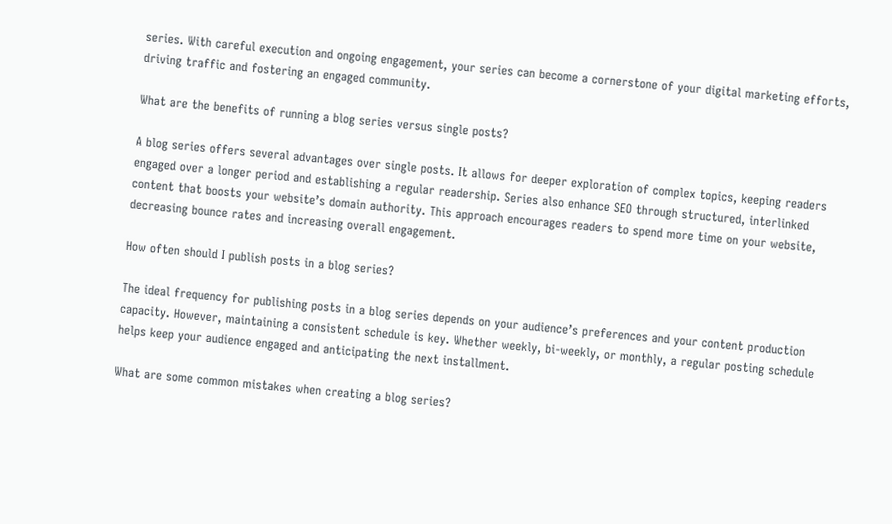series. With careful execution and ongoing engagement, your series can become a cornerstone of your digital marketing efforts, driving traffic and fostering an engaged community.

What are the benefits of running a blog series versus single posts?

A blog series offers several advantages over single posts. It allows for deeper exploration of complex topics, keeping readers engaged over a longer period and establishing a regular readership. Series also enhance SEO through structured, interlinked content that boosts your website’s domain authority. This approach encourages readers to spend more time on your website, decreasing bounce rates and increasing overall engagement.

How often should I publish posts in a blog series?

The ideal frequency for publishing posts in a blog series depends on your audience’s preferences and your content production capacity. However, maintaining a consistent schedule is key. Whether weekly, bi-weekly, or monthly, a regular posting schedule helps keep your audience engaged and anticipating the next installment.

What are some common mistakes when creating a blog series?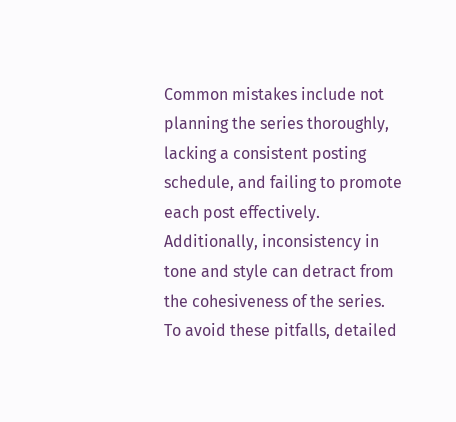Common mistakes include not planning the series thoroughly, lacking a consistent posting schedule, and failing to promote each post effectively. Additionally, inconsistency in tone and style can detract from the cohesiveness of the series. To avoid these pitfalls, detailed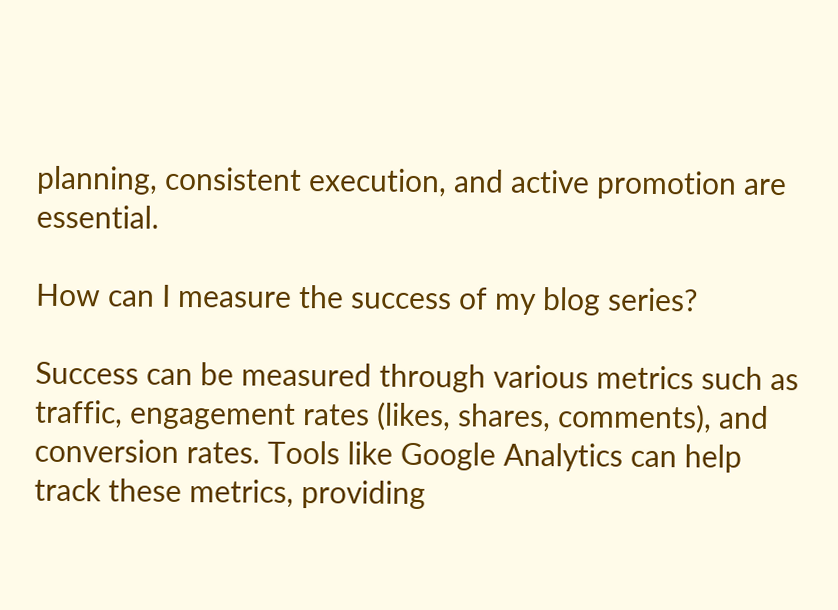planning, consistent execution, and active promotion are essential.

How can I measure the success of my blog series?

Success can be measured through various metrics such as traffic, engagement rates (likes, shares, comments), and conversion rates. Tools like Google Analytics can help track these metrics, providing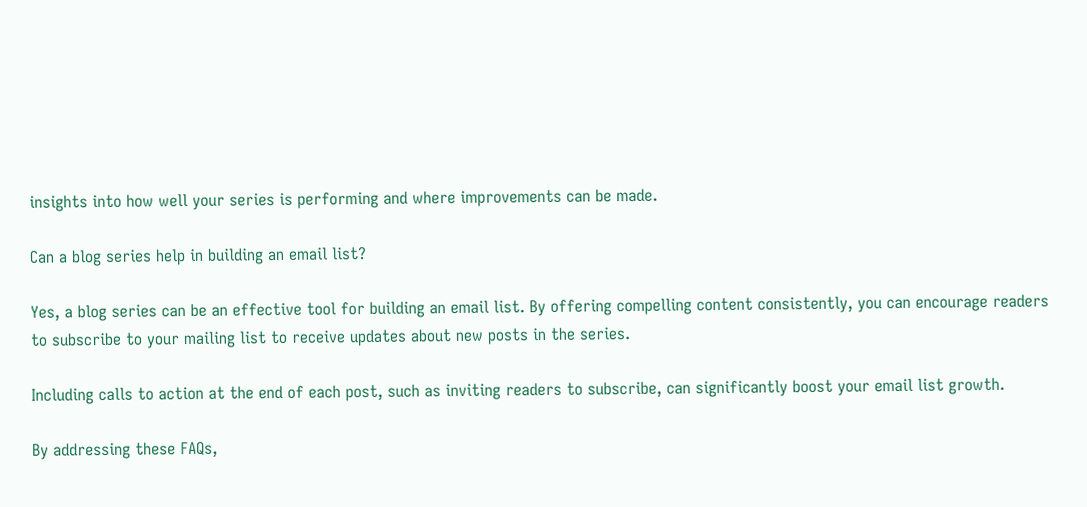insights into how well your series is performing and where improvements can be made.

Can a blog series help in building an email list?

Yes, a blog series can be an effective tool for building an email list. By offering compelling content consistently, you can encourage readers to subscribe to your mailing list to receive updates about new posts in the series.

Including calls to action at the end of each post, such as inviting readers to subscribe, can significantly boost your email list growth.

By addressing these FAQs,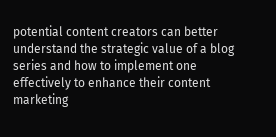potential content creators can better understand the strategic value of a blog series and how to implement one effectively to enhance their content marketing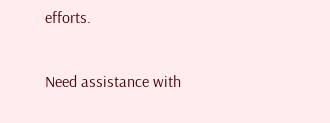efforts.

Need assistance with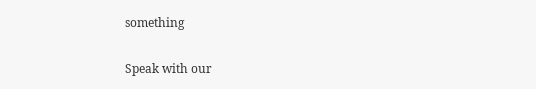something

Speak with our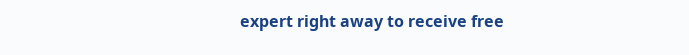expert right away to receive free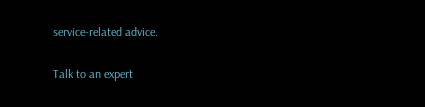service-related advice.

Talk to an expert